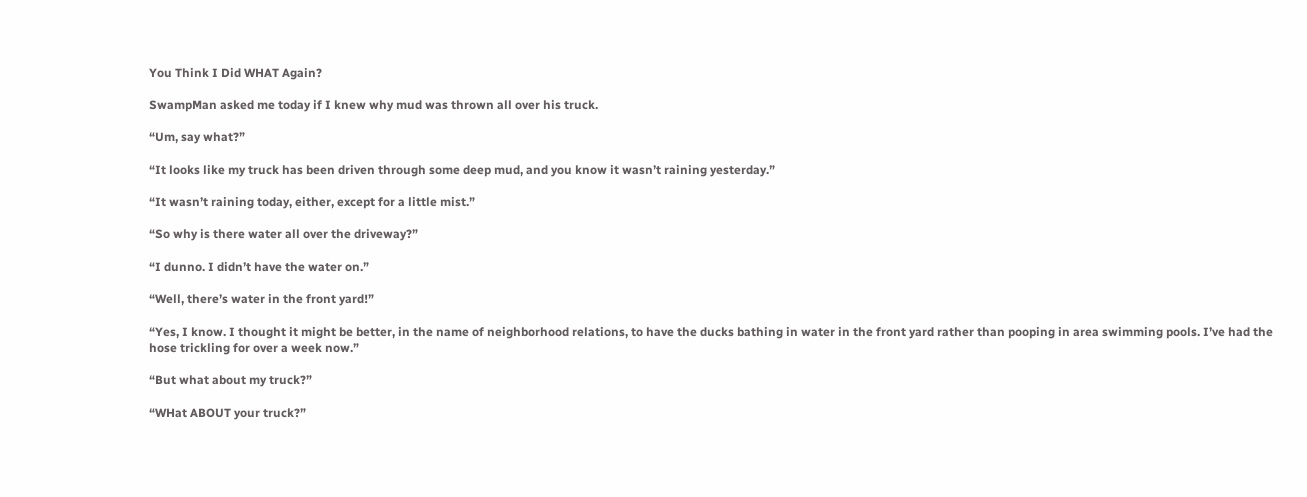You Think I Did WHAT Again?

SwampMan asked me today if I knew why mud was thrown all over his truck.

“Um, say what?”

“It looks like my truck has been driven through some deep mud, and you know it wasn’t raining yesterday.”

“It wasn’t raining today, either, except for a little mist.”

“So why is there water all over the driveway?”

“I dunno. I didn’t have the water on.”

“Well, there’s water in the front yard!”

“Yes, I know. I thought it might be better, in the name of neighborhood relations, to have the ducks bathing in water in the front yard rather than pooping in area swimming pools. I’ve had the hose trickling for over a week now.”

“But what about my truck?”

“WHat ABOUT your truck?”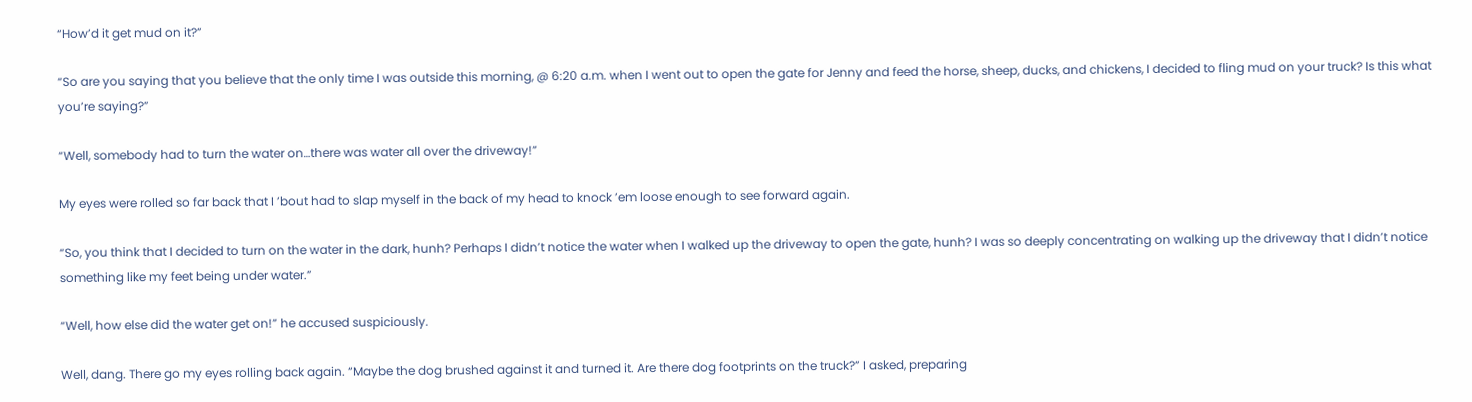“How’d it get mud on it?”

“So are you saying that you believe that the only time I was outside this morning, @ 6:20 a.m. when I went out to open the gate for Jenny and feed the horse, sheep, ducks, and chickens, I decided to fling mud on your truck? Is this what you’re saying?”

“Well, somebody had to turn the water on…there was water all over the driveway!”

My eyes were rolled so far back that I ’bout had to slap myself in the back of my head to knock ’em loose enough to see forward again.

“So, you think that I decided to turn on the water in the dark, hunh? Perhaps I didn’t notice the water when I walked up the driveway to open the gate, hunh? I was so deeply concentrating on walking up the driveway that I didn’t notice something like my feet being under water.”

“Well, how else did the water get on!” he accused suspiciously.

Well, dang. There go my eyes rolling back again. “Maybe the dog brushed against it and turned it. Are there dog footprints on the truck?” I asked, preparing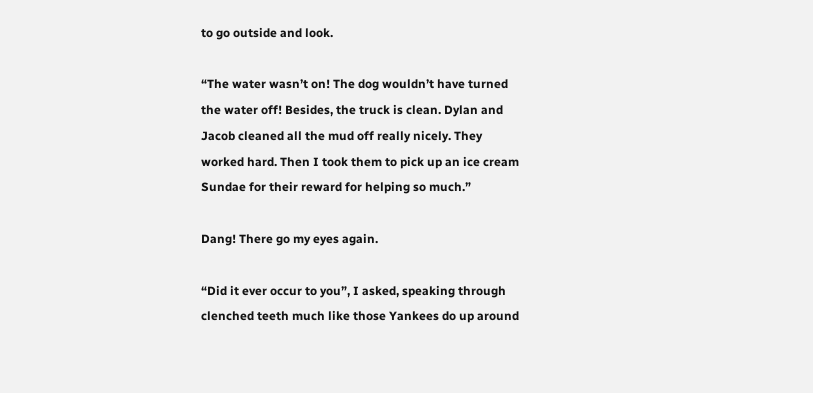to go outside and look.

“The water wasn’t on! The dog wouldn’t have turned the water off! Besides, the truck is clean. Dylan and Jacob cleaned all the mud off really nicely. They worked hard. Then I took them to pick up an ice cream Sundae for their reward for helping so much.”

Dang! There go my eyes again.

“Did it ever occur to you”, I asked, speaking through clenched teeth much like those Yankees do up around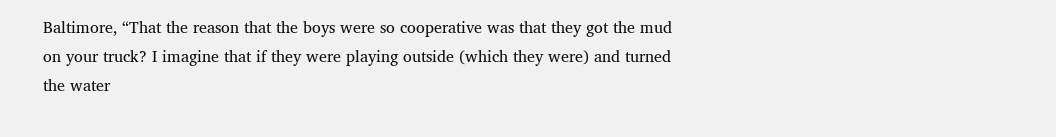Baltimore, “That the reason that the boys were so cooperative was that they got the mud on your truck? I imagine that if they were playing outside (which they were) and turned the water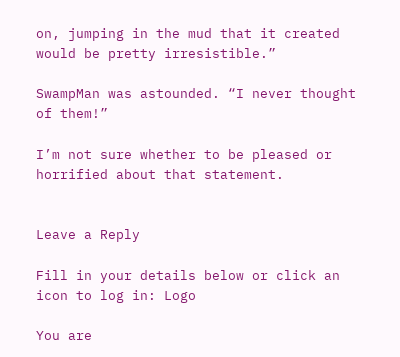on, jumping in the mud that it created would be pretty irresistible.”

SwampMan was astounded. “I never thought of them!”

I’m not sure whether to be pleased or horrified about that statement.


Leave a Reply

Fill in your details below or click an icon to log in: Logo

You are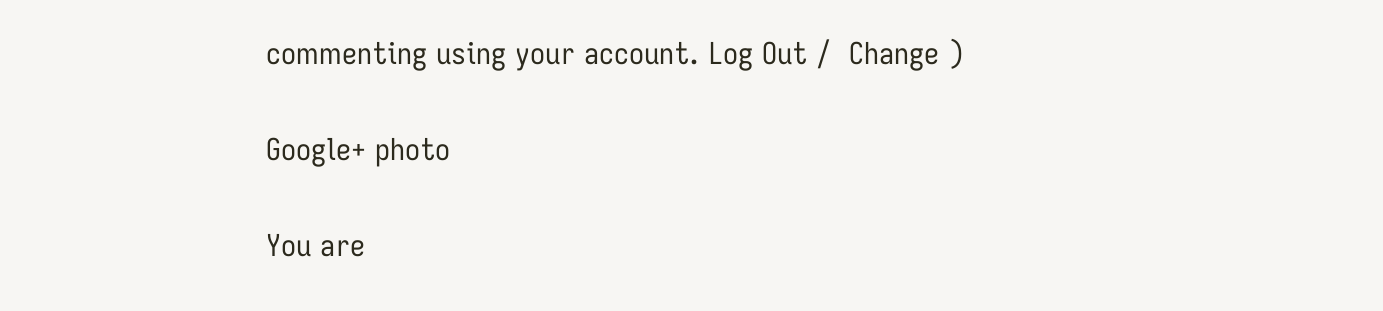commenting using your account. Log Out /  Change )

Google+ photo

You are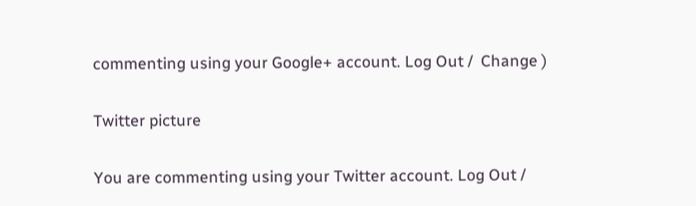commenting using your Google+ account. Log Out /  Change )

Twitter picture

You are commenting using your Twitter account. Log Out /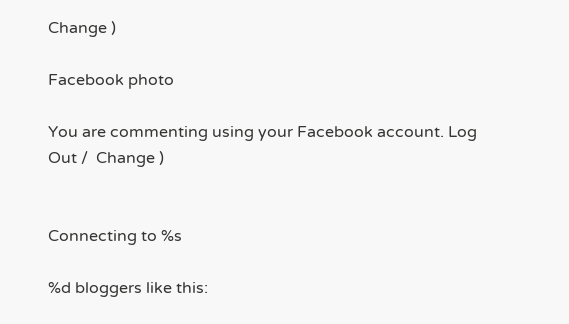Change )

Facebook photo

You are commenting using your Facebook account. Log Out /  Change )


Connecting to %s

%d bloggers like this: